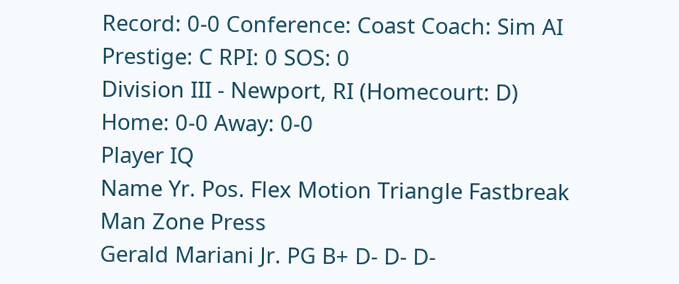Record: 0-0 Conference: Coast Coach: Sim AI Prestige: C RPI: 0 SOS: 0
Division III - Newport, RI (Homecourt: D)
Home: 0-0 Away: 0-0
Player IQ
Name Yr. Pos. Flex Motion Triangle Fastbreak Man Zone Press
Gerald Mariani Jr. PG B+ D- D- D-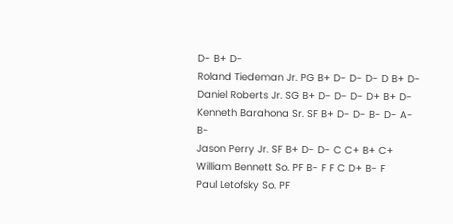D- B+ D-
Roland Tiedeman Jr. PG B+ D- D- D- D B+ D-
Daniel Roberts Jr. SG B+ D- D- D- D+ B+ D-
Kenneth Barahona Sr. SF B+ D- D- B- D- A- B-
Jason Perry Jr. SF B+ D- D- C C+ B+ C+
William Bennett So. PF B- F F C D+ B- F
Paul Letofsky So. PF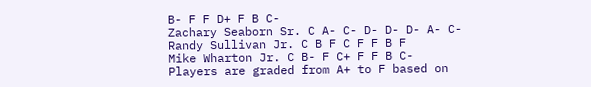B- F F D+ F B C-
Zachary Seaborn Sr. C A- C- D- D- D- A- C-
Randy Sullivan Jr. C B F C F F B F
Mike Wharton Jr. C B- F C+ F F B C-
Players are graded from A+ to F based on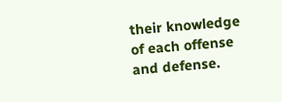their knowledge of each offense and defense.